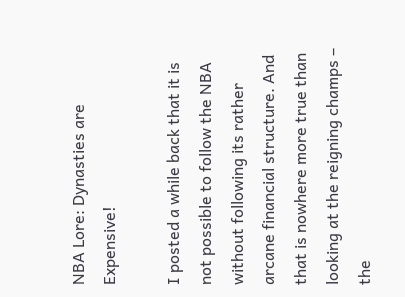NBA Lore: Dynasties are Expensive!

I posted a while back that it is not possible to follow the NBA without following its rather arcane financial structure. And that is nowhere more true than looking at the reigning champs – the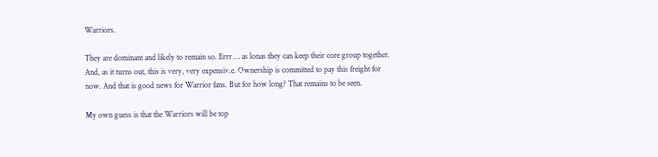Warriors.

They are dominant and likely to remain so. Errr … as lonas they can keep their core group together. And, as it turns out, this is very, very expensiv.e. Ownership is committed to pay this freight for now. And that is good news for Warrior fans. But for how long? That remains to be seen.

My own guess is that the Warriors will be top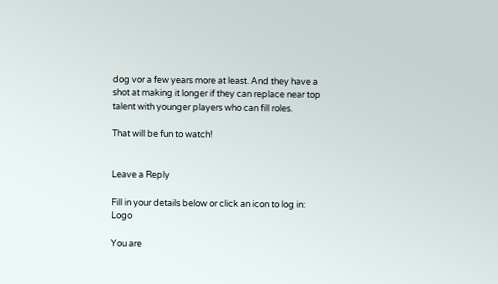dog vor a few years more at least. And they have a shot at making it longer if they can replace near top talent with younger players who can fill roles.

That will be fun to watch!


Leave a Reply

Fill in your details below or click an icon to log in: Logo

You are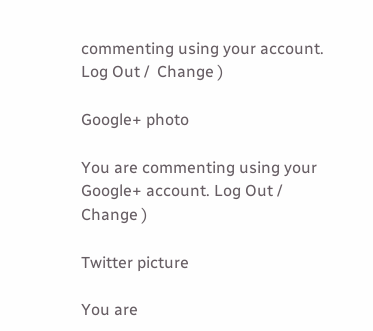commenting using your account. Log Out /  Change )

Google+ photo

You are commenting using your Google+ account. Log Out /  Change )

Twitter picture

You are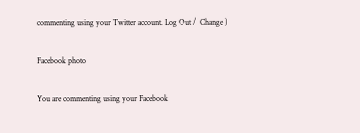commenting using your Twitter account. Log Out /  Change )

Facebook photo

You are commenting using your Facebook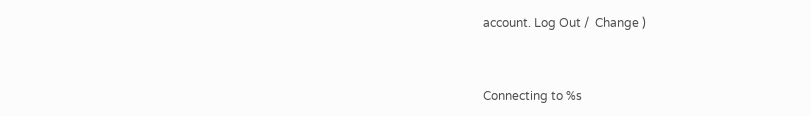account. Log Out /  Change )


Connecting to %s